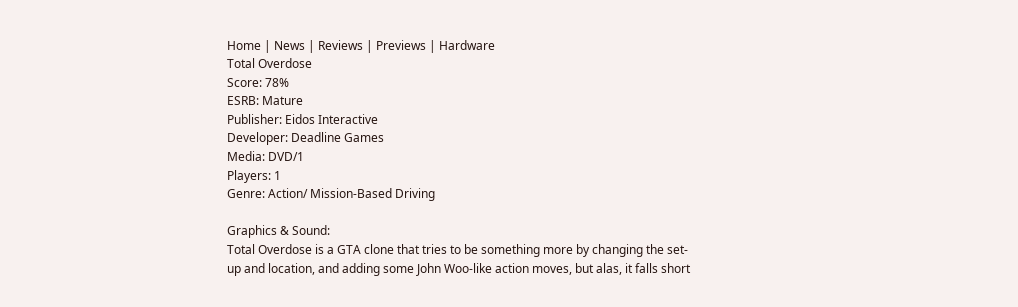Home | News | Reviews | Previews | Hardware
Total Overdose
Score: 78%
ESRB: Mature
Publisher: Eidos Interactive
Developer: Deadline Games
Media: DVD/1
Players: 1
Genre: Action/ Mission-Based Driving

Graphics & Sound:
Total Overdose is a GTA clone that tries to be something more by changing the set-up and location, and adding some John Woo-like action moves, but alas, it falls short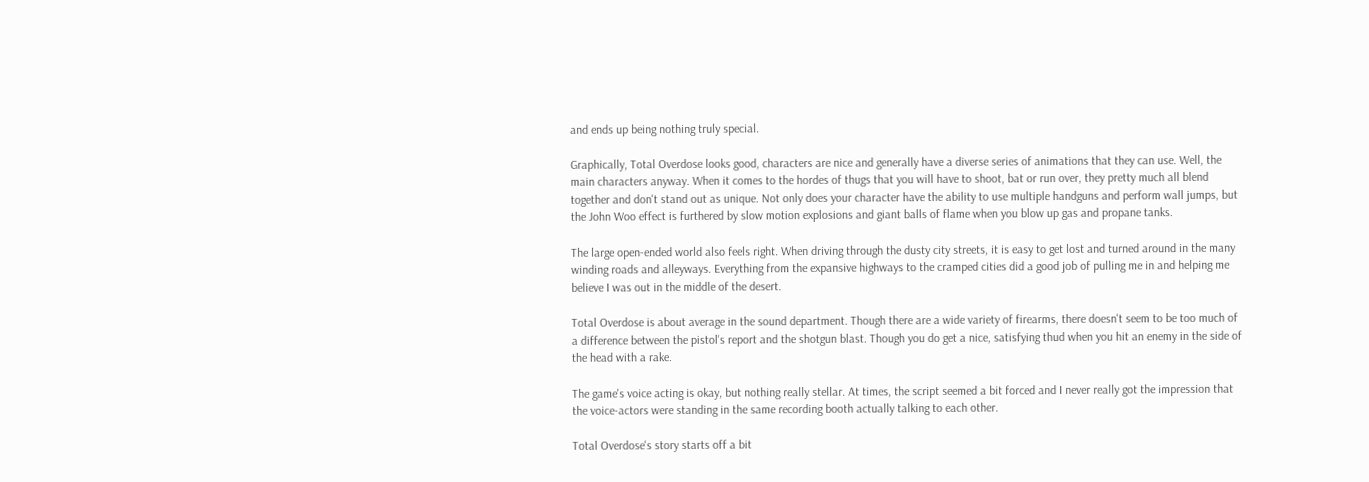and ends up being nothing truly special.

Graphically, Total Overdose looks good, characters are nice and generally have a diverse series of animations that they can use. Well, the main characters anyway. When it comes to the hordes of thugs that you will have to shoot, bat or run over, they pretty much all blend together and don't stand out as unique. Not only does your character have the ability to use multiple handguns and perform wall jumps, but the John Woo effect is furthered by slow motion explosions and giant balls of flame when you blow up gas and propane tanks.

The large open-ended world also feels right. When driving through the dusty city streets, it is easy to get lost and turned around in the many winding roads and alleyways. Everything from the expansive highways to the cramped cities did a good job of pulling me in and helping me believe I was out in the middle of the desert.

Total Overdose is about average in the sound department. Though there are a wide variety of firearms, there doesn't seem to be too much of a difference between the pistol's report and the shotgun blast. Though you do get a nice, satisfying thud when you hit an enemy in the side of the head with a rake.

The game's voice acting is okay, but nothing really stellar. At times, the script seemed a bit forced and I never really got the impression that the voice-actors were standing in the same recording booth actually talking to each other.

Total Overdose's story starts off a bit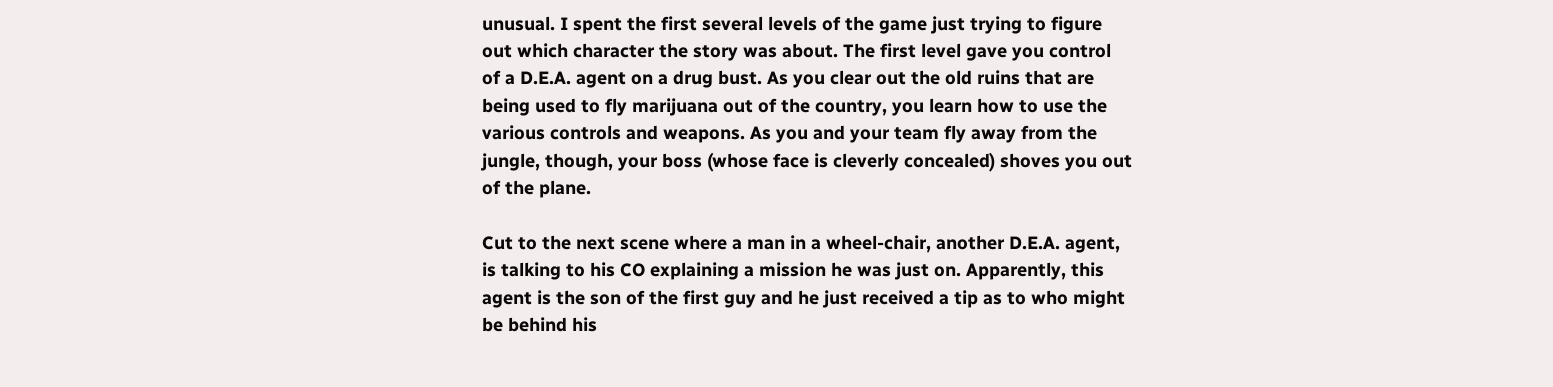unusual. I spent the first several levels of the game just trying to figure out which character the story was about. The first level gave you control of a D.E.A. agent on a drug bust. As you clear out the old ruins that are being used to fly marijuana out of the country, you learn how to use the various controls and weapons. As you and your team fly away from the jungle, though, your boss (whose face is cleverly concealed) shoves you out of the plane.

Cut to the next scene where a man in a wheel-chair, another D.E.A. agent, is talking to his CO explaining a mission he was just on. Apparently, this agent is the son of the first guy and he just received a tip as to who might be behind his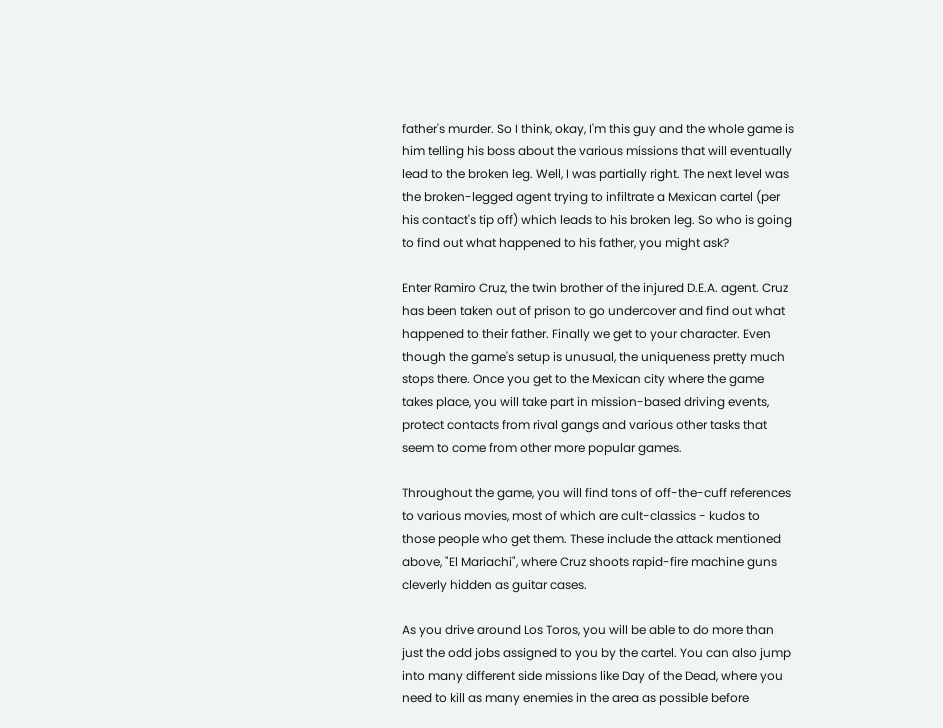father's murder. So I think, okay, I'm this guy and the whole game is him telling his boss about the various missions that will eventually lead to the broken leg. Well, I was partially right. The next level was the broken-legged agent trying to infiltrate a Mexican cartel (per his contact's tip off) which leads to his broken leg. So who is going to find out what happened to his father, you might ask?

Enter Ramiro Cruz, the twin brother of the injured D.E.A. agent. Cruz has been taken out of prison to go undercover and find out what happened to their father. Finally we get to your character. Even though the game's setup is unusual, the uniqueness pretty much stops there. Once you get to the Mexican city where the game takes place, you will take part in mission-based driving events, protect contacts from rival gangs and various other tasks that seem to come from other more popular games.

Throughout the game, you will find tons of off-the-cuff references to various movies, most of which are cult-classics - kudos to those people who get them. These include the attack mentioned above, "El Mariachi", where Cruz shoots rapid-fire machine guns cleverly hidden as guitar cases.

As you drive around Los Toros, you will be able to do more than just the odd jobs assigned to you by the cartel. You can also jump into many different side missions like Day of the Dead, where you need to kill as many enemies in the area as possible before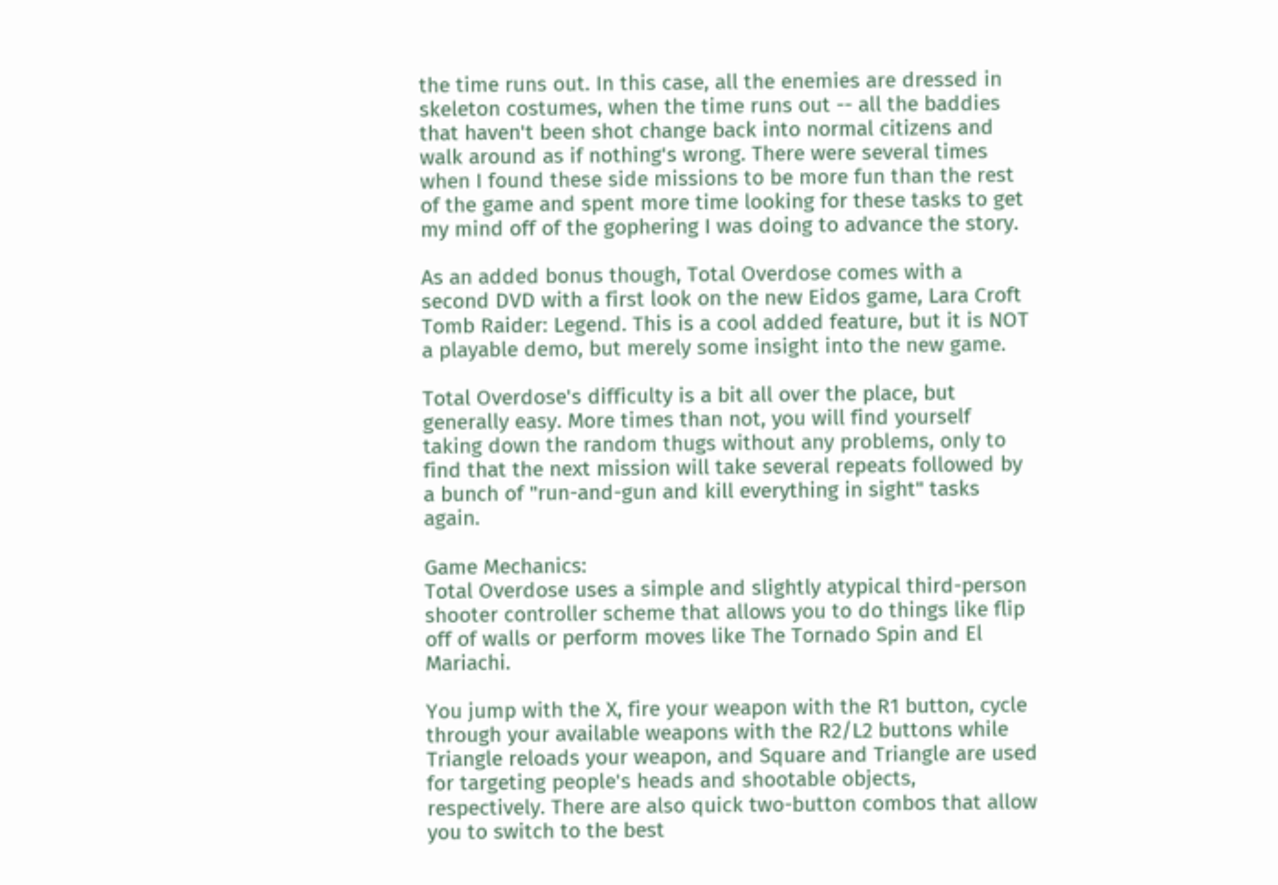the time runs out. In this case, all the enemies are dressed in skeleton costumes, when the time runs out -- all the baddies that haven't been shot change back into normal citizens and walk around as if nothing's wrong. There were several times when I found these side missions to be more fun than the rest of the game and spent more time looking for these tasks to get my mind off of the gophering I was doing to advance the story.

As an added bonus though, Total Overdose comes with a second DVD with a first look on the new Eidos game, Lara Croft Tomb Raider: Legend. This is a cool added feature, but it is NOT a playable demo, but merely some insight into the new game.

Total Overdose's difficulty is a bit all over the place, but generally easy. More times than not, you will find yourself taking down the random thugs without any problems, only to find that the next mission will take several repeats followed by a bunch of "run-and-gun and kill everything in sight" tasks again.

Game Mechanics:
Total Overdose uses a simple and slightly atypical third-person shooter controller scheme that allows you to do things like flip off of walls or perform moves like The Tornado Spin and El Mariachi.

You jump with the X, fire your weapon with the R1 button, cycle through your available weapons with the R2/L2 buttons while Triangle reloads your weapon, and Square and Triangle are used for targeting people's heads and shootable objects, respectively. There are also quick two-button combos that allow you to switch to the best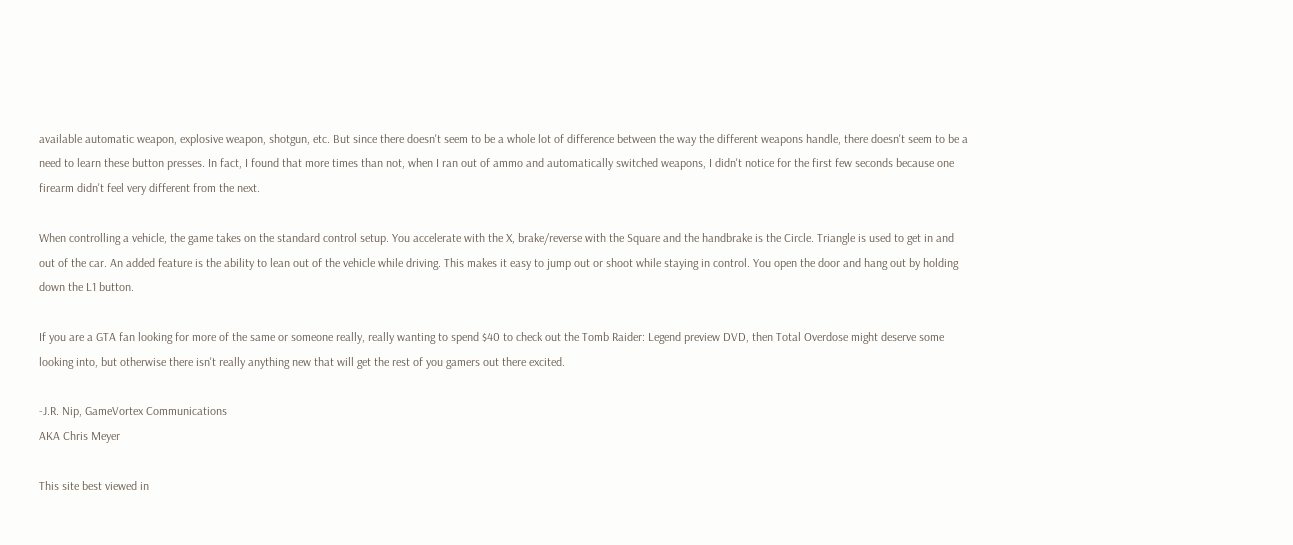available automatic weapon, explosive weapon, shotgun, etc. But since there doesn't seem to be a whole lot of difference between the way the different weapons handle, there doesn't seem to be a need to learn these button presses. In fact, I found that more times than not, when I ran out of ammo and automatically switched weapons, I didn't notice for the first few seconds because one firearm didn't feel very different from the next.

When controlling a vehicle, the game takes on the standard control setup. You accelerate with the X, brake/reverse with the Square and the handbrake is the Circle. Triangle is used to get in and out of the car. An added feature is the ability to lean out of the vehicle while driving. This makes it easy to jump out or shoot while staying in control. You open the door and hang out by holding down the L1 button.

If you are a GTA fan looking for more of the same or someone really, really wanting to spend $40 to check out the Tomb Raider: Legend preview DVD, then Total Overdose might deserve some looking into, but otherwise there isn't really anything new that will get the rest of you gamers out there excited.

-J.R. Nip, GameVortex Communications
AKA Chris Meyer

This site best viewed in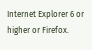Internet Explorer 6 or higher or Firefox.